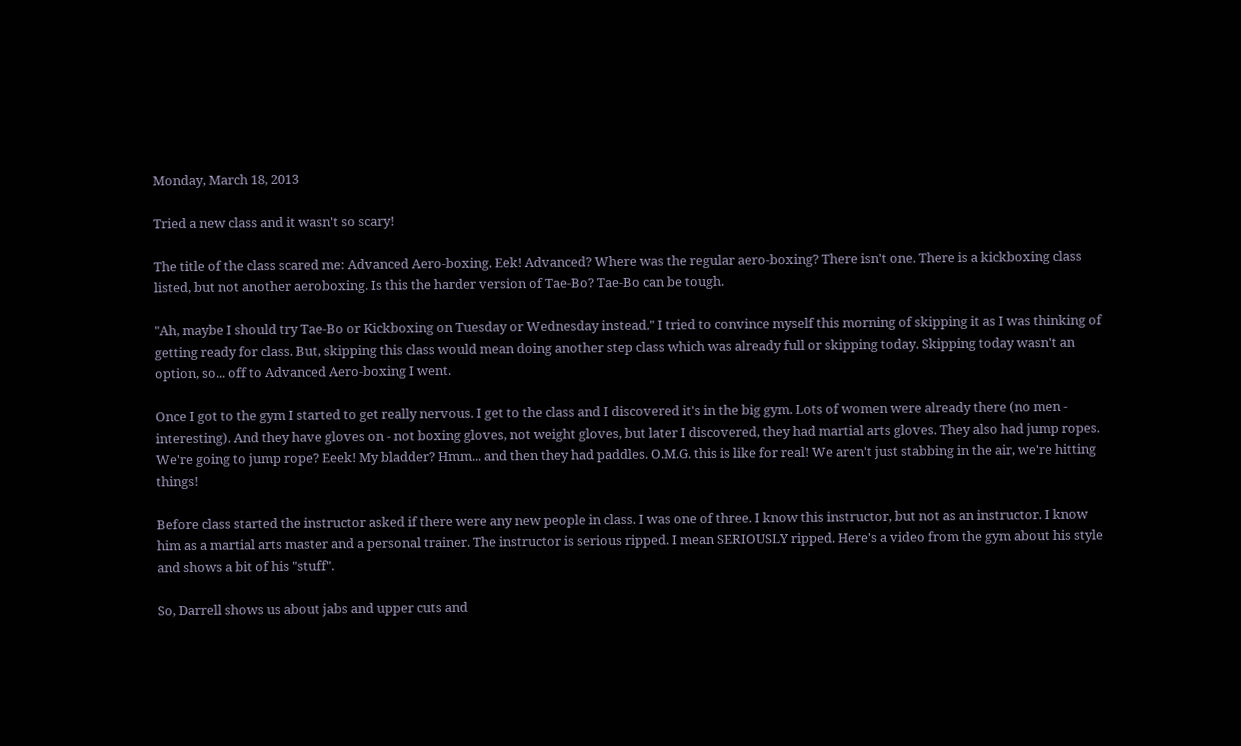Monday, March 18, 2013

Tried a new class and it wasn't so scary!

The title of the class scared me: Advanced Aero-boxing. Eek! Advanced? Where was the regular aero-boxing? There isn't one. There is a kickboxing class listed, but not another aeroboxing. Is this the harder version of Tae-Bo? Tae-Bo can be tough.

"Ah, maybe I should try Tae-Bo or Kickboxing on Tuesday or Wednesday instead." I tried to convince myself this morning of skipping it as I was thinking of getting ready for class. But, skipping this class would mean doing another step class which was already full or skipping today. Skipping today wasn't an option, so... off to Advanced Aero-boxing I went.

Once I got to the gym I started to get really nervous. I get to the class and I discovered it's in the big gym. Lots of women were already there (no men - interesting). And they have gloves on - not boxing gloves, not weight gloves, but later I discovered, they had martial arts gloves. They also had jump ropes. We're going to jump rope? Eeek! My bladder? Hmm... and then they had paddles. O.M.G. this is like for real! We aren't just stabbing in the air, we're hitting things!

Before class started the instructor asked if there were any new people in class. I was one of three. I know this instructor, but not as an instructor. I know him as a martial arts master and a personal trainer. The instructor is serious ripped. I mean SERIOUSLY ripped. Here's a video from the gym about his style and shows a bit of his "stuff".

So, Darrell shows us about jabs and upper cuts and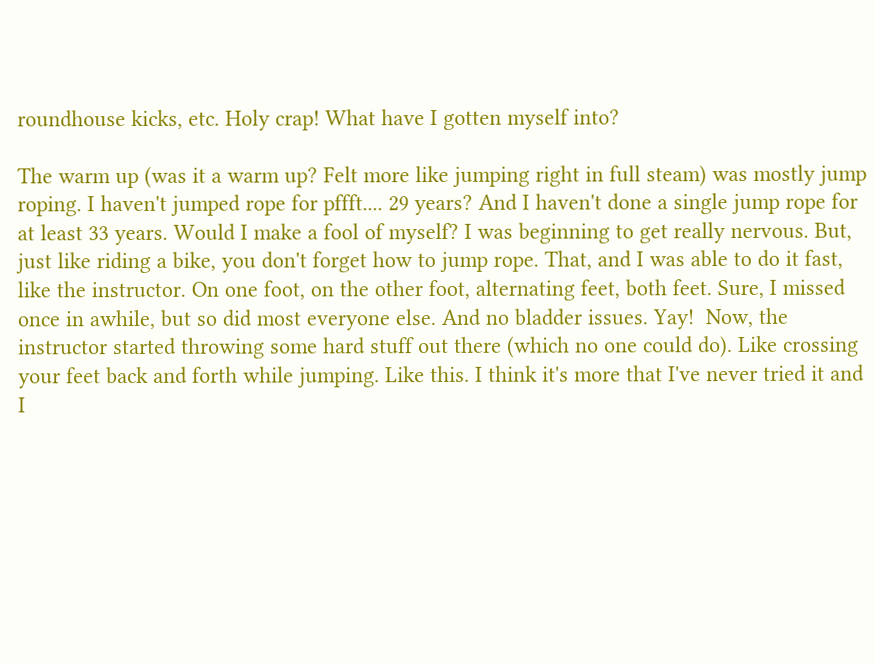roundhouse kicks, etc. Holy crap! What have I gotten myself into?

The warm up (was it a warm up? Felt more like jumping right in full steam) was mostly jump roping. I haven't jumped rope for pffft.... 29 years? And I haven't done a single jump rope for at least 33 years. Would I make a fool of myself? I was beginning to get really nervous. But, just like riding a bike, you don't forget how to jump rope. That, and I was able to do it fast, like the instructor. On one foot, on the other foot, alternating feet, both feet. Sure, I missed once in awhile, but so did most everyone else. And no bladder issues. Yay!  Now, the instructor started throwing some hard stuff out there (which no one could do). Like crossing your feet back and forth while jumping. Like this. I think it's more that I've never tried it and I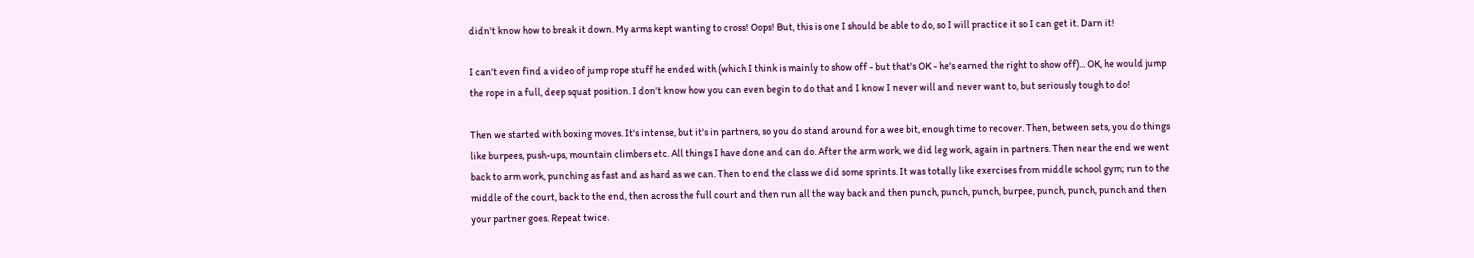didn't know how to break it down. My arms kept wanting to cross! Oops! But, this is one I should be able to do, so I will practice it so I can get it. Darn it!

I can't even find a video of jump rope stuff he ended with (which I think is mainly to show off - but that's OK - he's earned the right to show off)... OK, he would jump the rope in a full, deep squat position. I don't know how you can even begin to do that and I know I never will and never want to, but seriously tough to do!

Then we started with boxing moves. It's intense, but it's in partners, so you do stand around for a wee bit, enough time to recover. Then, between sets, you do things like burpees, push-ups, mountain climbers etc. All things I have done and can do. After the arm work, we did leg work, again in partners. Then near the end we went back to arm work, punching as fast and as hard as we can. Then to end the class we did some sprints. It was totally like exercises from middle school gym; run to the middle of the court, back to the end, then across the full court and then run all the way back and then punch, punch, punch, burpee, punch, punch, punch and then your partner goes. Repeat twice.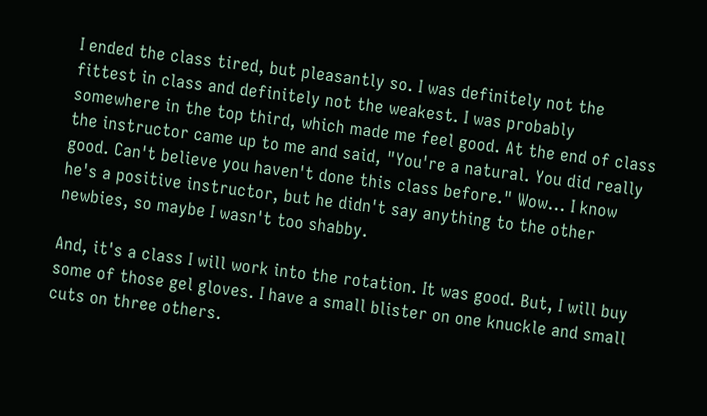I ended the class tired, but pleasantly so. I was definitely not the fittest in class and definitely not the weakest. I was probably somewhere in the top third, which made me feel good. At the end of class the instructor came up to me and said, "You're a natural. You did really good. Can't believe you haven't done this class before." Wow... I know he's a positive instructor, but he didn't say anything to the other newbies, so maybe I wasn't too shabby.

And, it's a class I will work into the rotation. It was good. But, I will buy some of those gel gloves. I have a small blister on one knuckle and small cuts on three others.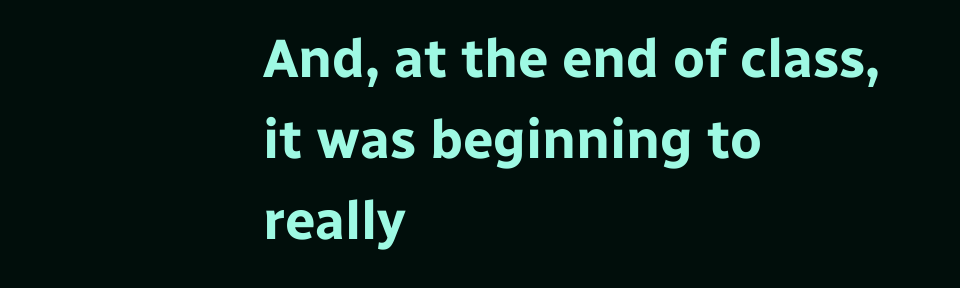And, at the end of class, it was beginning to really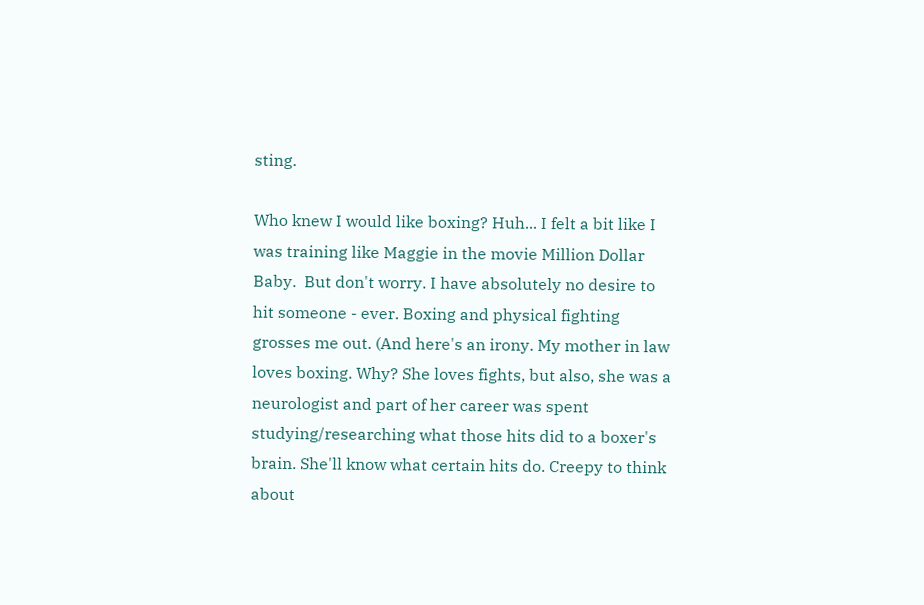sting.

Who knew I would like boxing? Huh... I felt a bit like I was training like Maggie in the movie Million Dollar Baby.  But don't worry. I have absolutely no desire to hit someone - ever. Boxing and physical fighting grosses me out. (And here's an irony. My mother in law loves boxing. Why? She loves fights, but also, she was a neurologist and part of her career was spent studying/researching what those hits did to a boxer's brain. She'll know what certain hits do. Creepy to think about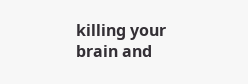killing your brain and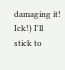damaging it! Ick!) I'll stick to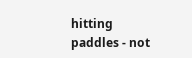hitting paddles - not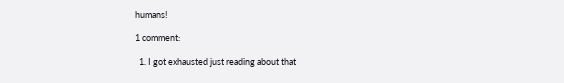humans!

1 comment:

  1. I got exhausted just reading about that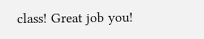class! Great job you!